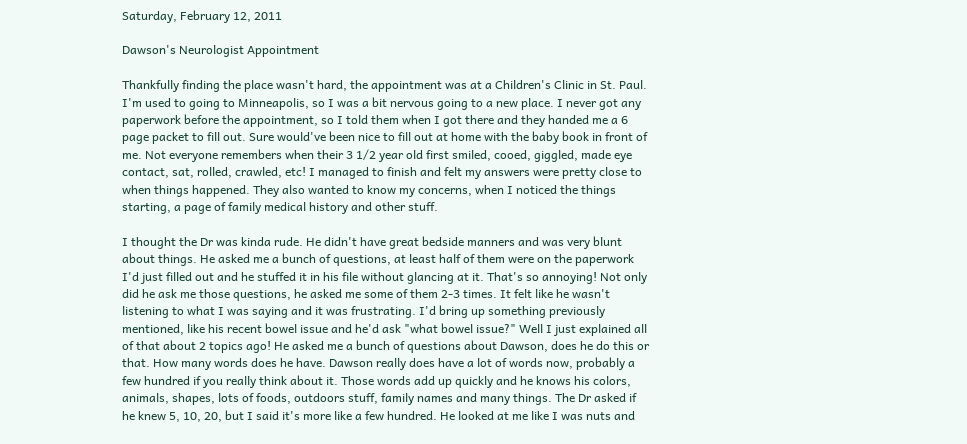Saturday, February 12, 2011

Dawson's Neurologist Appointment

Thankfully finding the place wasn't hard, the appointment was at a Children's Clinic in St. Paul. I'm used to going to Minneapolis, so I was a bit nervous going to a new place. I never got any paperwork before the appointment, so I told them when I got there and they handed me a 6 page packet to fill out. Sure would've been nice to fill out at home with the baby book in front of me. Not everyone remembers when their 3 1/2 year old first smiled, cooed, giggled, made eye contact, sat, rolled, crawled, etc! I managed to finish and felt my answers were pretty close to when things happened. They also wanted to know my concerns, when I noticed the things starting, a page of family medical history and other stuff.

I thought the Dr was kinda rude. He didn't have great bedside manners and was very blunt about things. He asked me a bunch of questions, at least half of them were on the paperwork I'd just filled out and he stuffed it in his file without glancing at it. That's so annoying! Not only did he ask me those questions, he asked me some of them 2-3 times. It felt like he wasn't listening to what I was saying and it was frustrating. I'd bring up something previously mentioned, like his recent bowel issue and he'd ask "what bowel issue?" Well I just explained all of that about 2 topics ago! He asked me a bunch of questions about Dawson, does he do this or that. How many words does he have. Dawson really does have a lot of words now, probably a few hundred if you really think about it. Those words add up quickly and he knows his colors, animals, shapes, lots of foods, outdoors stuff, family names and many things. The Dr asked if he knew 5, 10, 20, but I said it's more like a few hundred. He looked at me like I was nuts and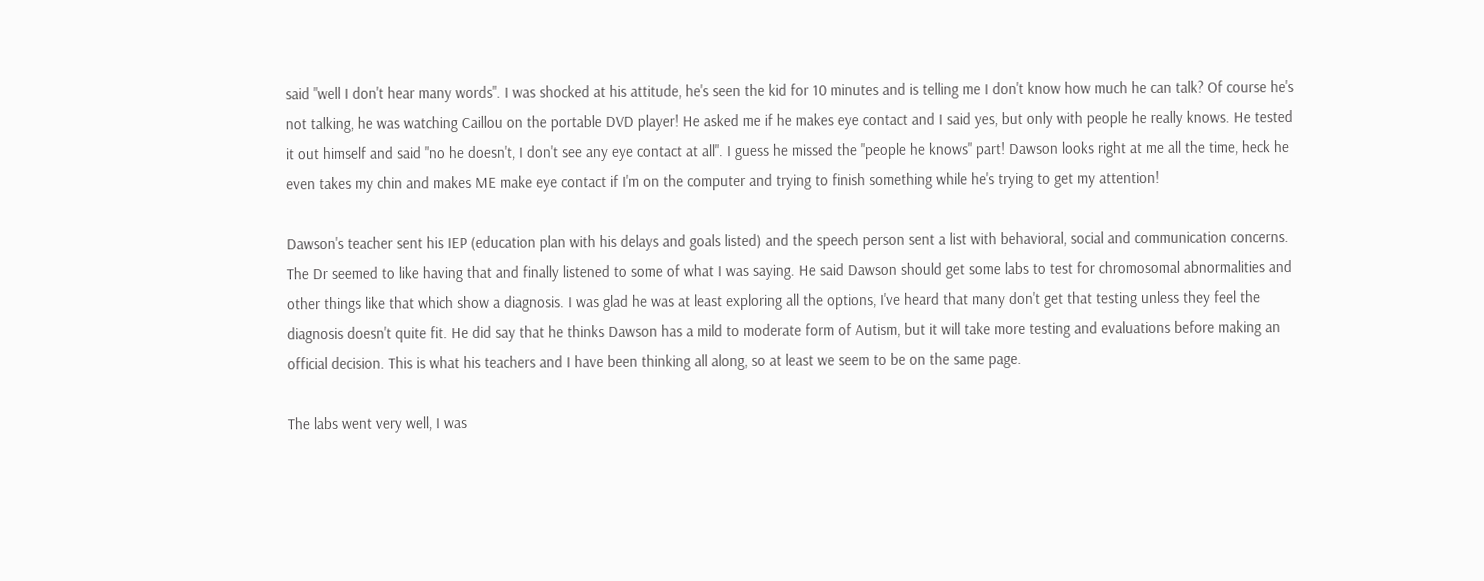said "well I don't hear many words". I was shocked at his attitude, he's seen the kid for 10 minutes and is telling me I don't know how much he can talk? Of course he's not talking, he was watching Caillou on the portable DVD player! He asked me if he makes eye contact and I said yes, but only with people he really knows. He tested it out himself and said "no he doesn't, I don't see any eye contact at all". I guess he missed the "people he knows" part! Dawson looks right at me all the time, heck he even takes my chin and makes ME make eye contact if I'm on the computer and trying to finish something while he's trying to get my attention!

Dawson's teacher sent his IEP (education plan with his delays and goals listed) and the speech person sent a list with behavioral, social and communication concerns. The Dr seemed to like having that and finally listened to some of what I was saying. He said Dawson should get some labs to test for chromosomal abnormalities and other things like that which show a diagnosis. I was glad he was at least exploring all the options, I've heard that many don't get that testing unless they feel the diagnosis doesn't quite fit. He did say that he thinks Dawson has a mild to moderate form of Autism, but it will take more testing and evaluations before making an official decision. This is what his teachers and I have been thinking all along, so at least we seem to be on the same page.

The labs went very well, I was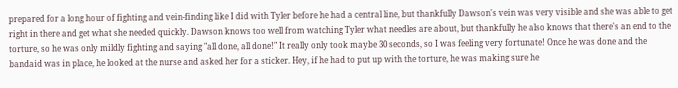prepared for a long hour of fighting and vein-finding like I did with Tyler before he had a central line, but thankfully Dawson's vein was very visible and she was able to get right in there and get what she needed quickly. Dawson knows too well from watching Tyler what needles are about, but thankfully he also knows that there's an end to the torture, so he was only mildly fighting and saying "all done, all done!" It really only took maybe 30 seconds, so I was feeling very fortunate! Once he was done and the bandaid was in place, he looked at the nurse and asked her for a sticker. Hey, if he had to put up with the torture, he was making sure he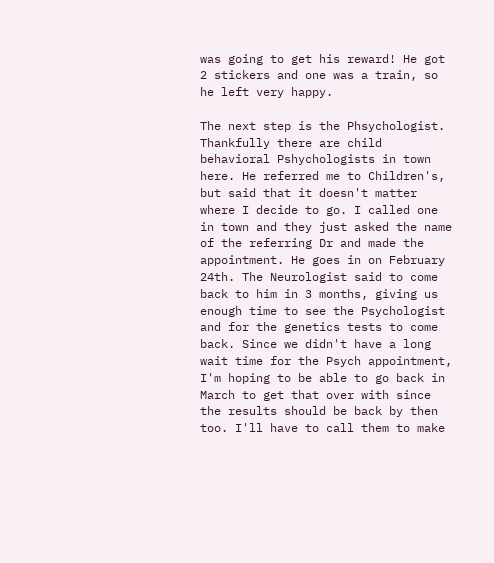was going to get his reward! He got 2 stickers and one was a train, so he left very happy.

The next step is the Phsychologist. Thankfully there are child behavioral Pshychologists in town here. He referred me to Children's, but said that it doesn't matter where I decide to go. I called one in town and they just asked the name of the referring Dr and made the appointment. He goes in on February 24th. The Neurologist said to come back to him in 3 months, giving us enough time to see the Psychologist and for the genetics tests to come back. Since we didn't have a long wait time for the Psych appointment, I'm hoping to be able to go back in March to get that over with since the results should be back by then too. I'll have to call them to make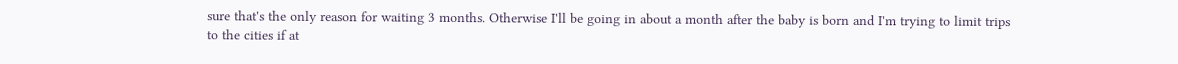sure that's the only reason for waiting 3 months. Otherwise I'll be going in about a month after the baby is born and I'm trying to limit trips to the cities if at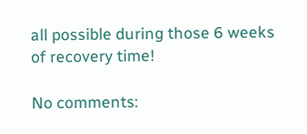all possible during those 6 weeks of recovery time!

No comments: